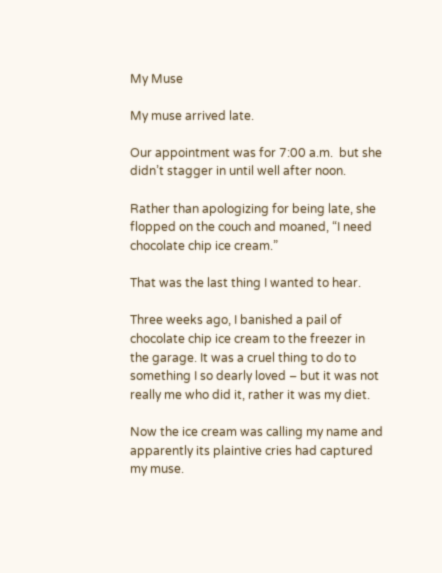My Muse

My muse arrived late.

Our appointment was for 7:00 a.m.  but she didn’t stagger in until well after noon.

Rather than apologizing for being late, she flopped on the couch and moaned, “I need chocolate chip ice cream.”

That was the last thing I wanted to hear.

Three weeks ago, I banished a pail of chocolate chip ice cream to the freezer in the garage. It was a cruel thing to do to something I so dearly loved – but it was not really me who did it, rather it was my diet.

Now the ice cream was calling my name and apparently its plaintive cries had captured my muse.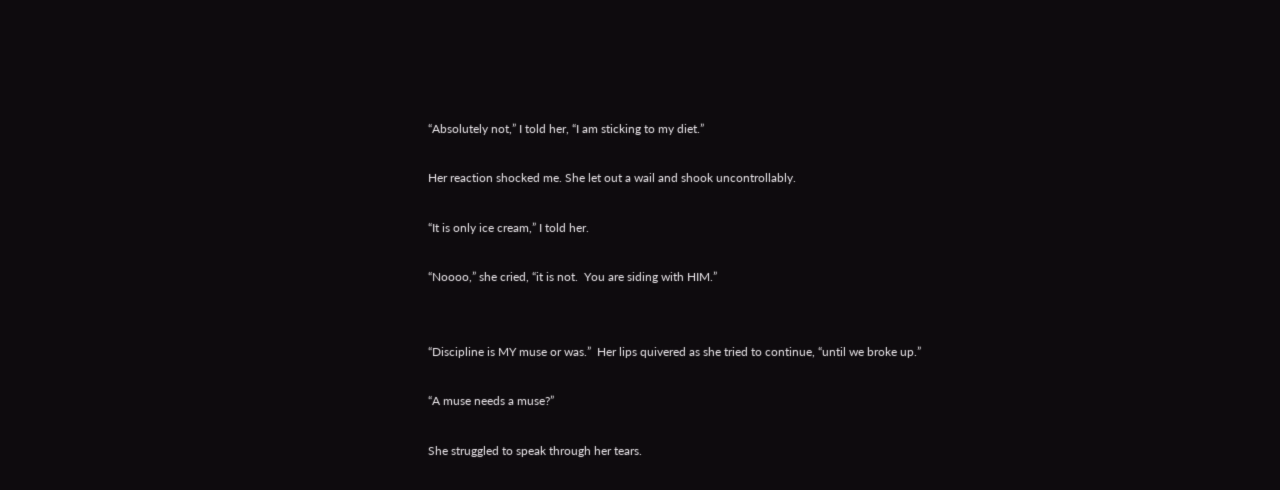“Absolutely not,” I told her, “I am sticking to my diet.”

Her reaction shocked me. She let out a wail and shook uncontrollably.

“It is only ice cream,” I told her.

“Noooo,” she cried, “it is not.  You are siding with HIM.”


“Discipline is MY muse or was.”  Her lips quivered as she tried to continue, “until we broke up.”

“A muse needs a muse?”

She struggled to speak through her tears.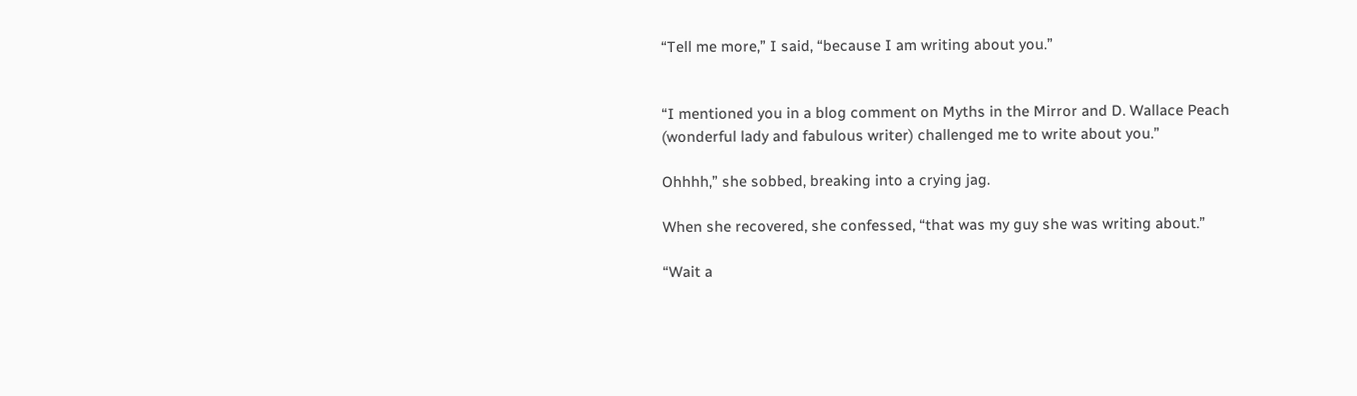“Tell me more,” I said, “because I am writing about you.”


“I mentioned you in a blog comment on Myths in the Mirror and D. Wallace Peach (wonderful lady and fabulous writer) challenged me to write about you.”

Ohhhh,” she sobbed, breaking into a crying jag.

When she recovered, she confessed, “that was my guy she was writing about.”

“Wait a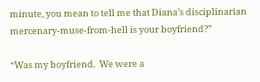minute, you mean to tell me that Diana’s disciplinarian mercenary-muse-from-hell is your boyfriend?”

“Was my boyfriend.  We were a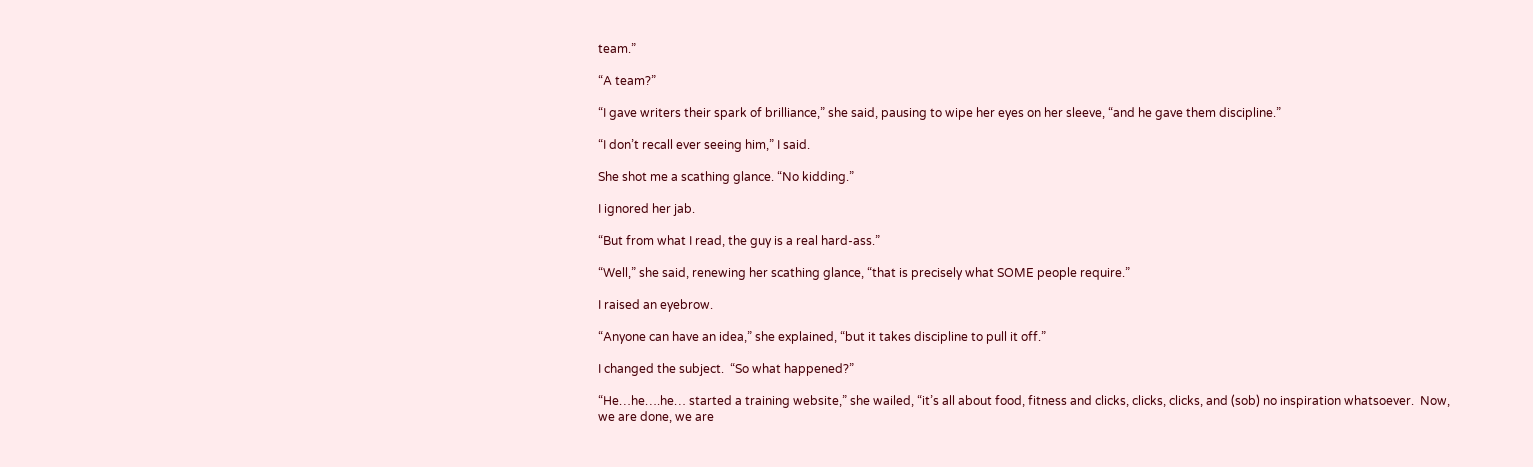team.”

“A team?”

“I gave writers their spark of brilliance,” she said, pausing to wipe her eyes on her sleeve, “and he gave them discipline.”

“I don’t recall ever seeing him,” I said.

She shot me a scathing glance. “No kidding.”

I ignored her jab.

“But from what I read, the guy is a real hard-ass.”

“Well,” she said, renewing her scathing glance, “that is precisely what SOME people require.”

I raised an eyebrow.

“Anyone can have an idea,” she explained, “but it takes discipline to pull it off.”

I changed the subject.  “So what happened?”

“He…he….he… started a training website,” she wailed, “it’s all about food, fitness and clicks, clicks, clicks, and (sob) no inspiration whatsoever.  Now, we are done, we are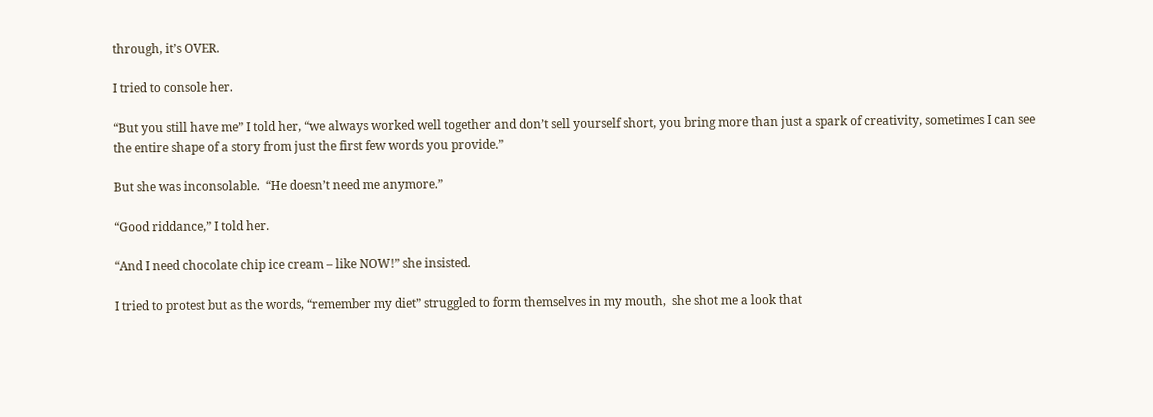through, it’s OVER.

I tried to console her.

“But you still have me” I told her, “we always worked well together and don’t sell yourself short, you bring more than just a spark of creativity, sometimes I can see the entire shape of a story from just the first few words you provide.”

But she was inconsolable.  “He doesn’t need me anymore.”

“Good riddance,” I told her.

“And I need chocolate chip ice cream – like NOW!” she insisted.

I tried to protest but as the words, “remember my diet” struggled to form themselves in my mouth,  she shot me a look that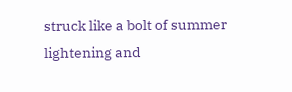struck like a bolt of summer lightening and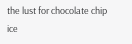the lust for chocolate chip ice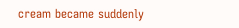cream became suddenly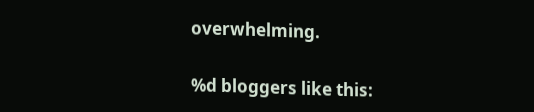overwhelming.

%d bloggers like this: